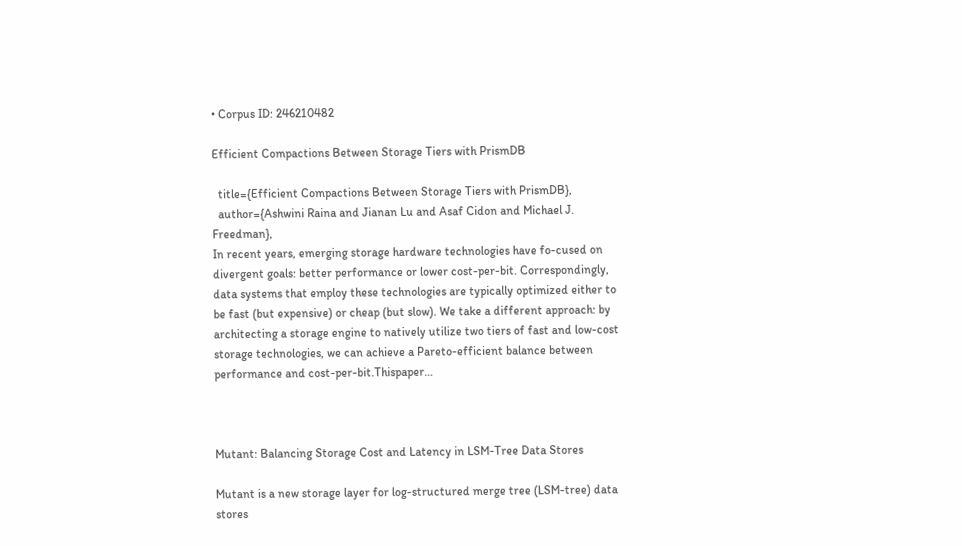• Corpus ID: 246210482

Efficient Compactions Between Storage Tiers with PrismDB

  title={Efficient Compactions Between Storage Tiers with PrismDB},
  author={Ashwini Raina and Jianan Lu and Asaf Cidon and Michael J. Freedman},
In recent years, emerging storage hardware technologies have fo-cused on divergent goals: better performance or lower cost-per-bit. Correspondingly, data systems that employ these technologies are typically optimized either to be fast (but expensive) or cheap (but slow). We take a different approach: by architecting a storage engine to natively utilize two tiers of fast and low-cost storage technologies, we can achieve a Pareto-efficient balance between performance and cost-per-bit.Thispaper…



Mutant: Balancing Storage Cost and Latency in LSM-Tree Data Stores

Mutant is a new storage layer for log-structured merge tree (LSM-tree) data stores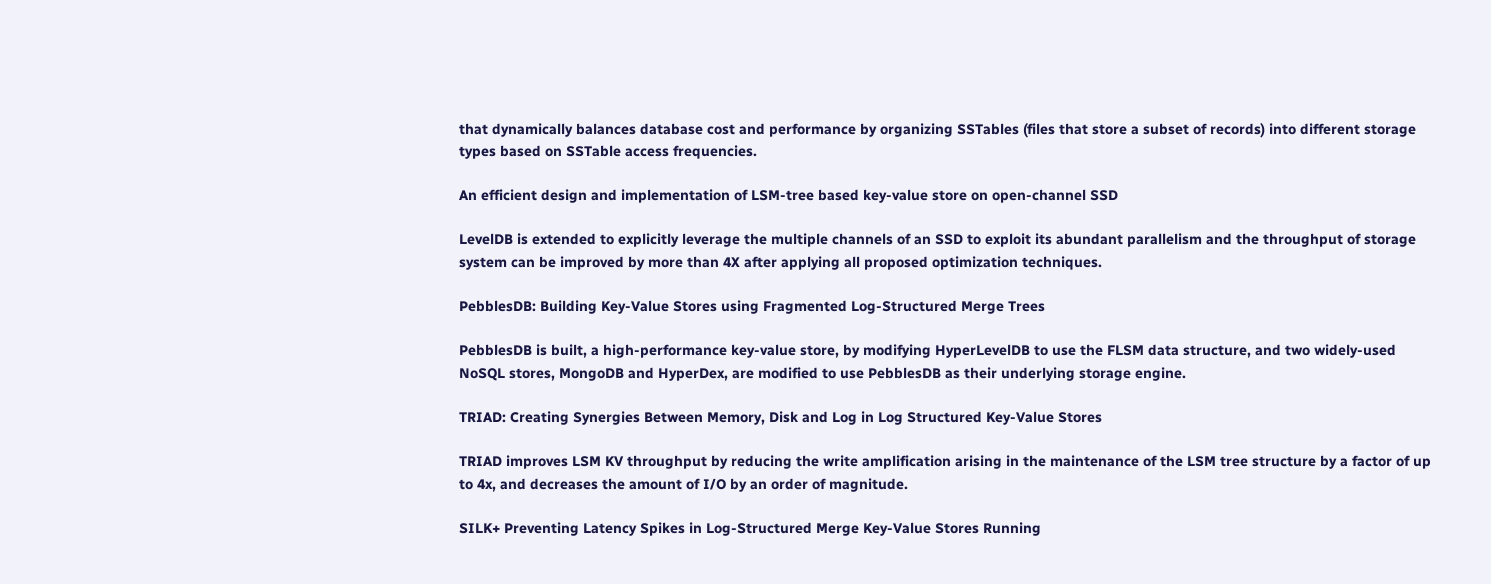that dynamically balances database cost and performance by organizing SSTables (files that store a subset of records) into different storage types based on SSTable access frequencies.

An efficient design and implementation of LSM-tree based key-value store on open-channel SSD

LevelDB is extended to explicitly leverage the multiple channels of an SSD to exploit its abundant parallelism and the throughput of storage system can be improved by more than 4X after applying all proposed optimization techniques.

PebblesDB: Building Key-Value Stores using Fragmented Log-Structured Merge Trees

PebblesDB is built, a high-performance key-value store, by modifying HyperLevelDB to use the FLSM data structure, and two widely-used NoSQL stores, MongoDB and HyperDex, are modified to use PebblesDB as their underlying storage engine.

TRIAD: Creating Synergies Between Memory, Disk and Log in Log Structured Key-Value Stores

TRIAD improves LSM KV throughput by reducing the write amplification arising in the maintenance of the LSM tree structure by a factor of up to 4x, and decreases the amount of I/O by an order of magnitude.

SILK+ Preventing Latency Spikes in Log-Structured Merge Key-Value Stores Running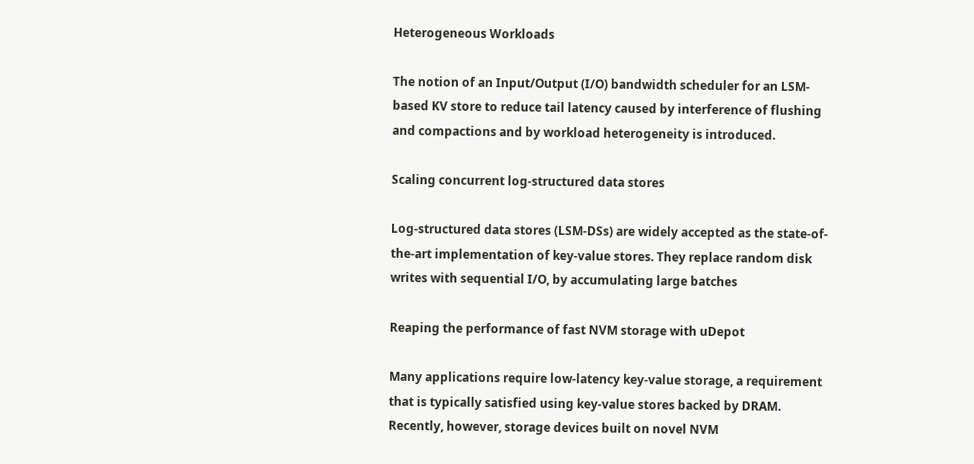Heterogeneous Workloads

The notion of an Input/Output (I/O) bandwidth scheduler for an LSM-based KV store to reduce tail latency caused by interference of flushing and compactions and by workload heterogeneity is introduced.

Scaling concurrent log-structured data stores

Log-structured data stores (LSM-DSs) are widely accepted as the state-of-the-art implementation of key-value stores. They replace random disk writes with sequential I/O, by accumulating large batches

Reaping the performance of fast NVM storage with uDepot

Many applications require low-latency key-value storage, a requirement that is typically satisfied using key-value stores backed by DRAM. Recently, however, storage devices built on novel NVM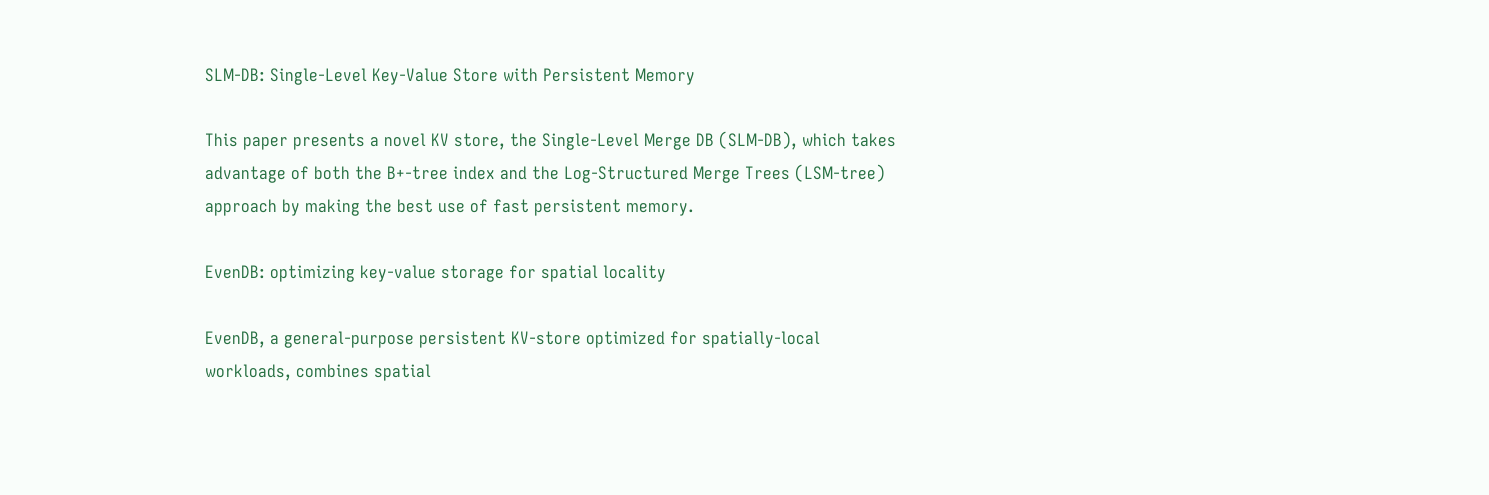SLM-DB: Single-Level Key-Value Store with Persistent Memory

This paper presents a novel KV store, the Single-Level Merge DB (SLM-DB), which takes advantage of both the B+-tree index and the Log-Structured Merge Trees (LSM-tree) approach by making the best use of fast persistent memory.

EvenDB: optimizing key-value storage for spatial locality

EvenDB, a general-purpose persistent KV-store optimized for spatially-local workloads, combines spatial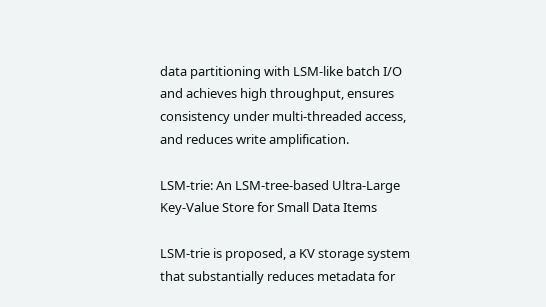data partitioning with LSM-like batch I/O and achieves high throughput, ensures consistency under multi-threaded access, and reduces write amplification.

LSM-trie: An LSM-tree-based Ultra-Large Key-Value Store for Small Data Items

LSM-trie is proposed, a KV storage system that substantially reduces metadata for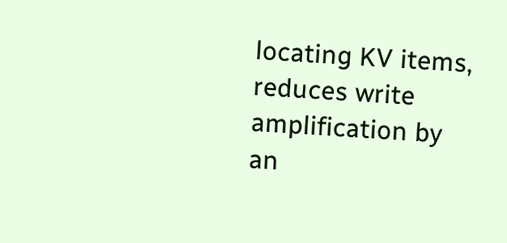locating KV items, reduces write amplification by an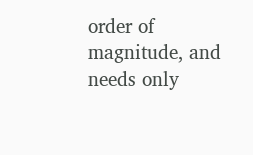order of magnitude, and needs only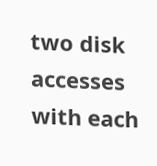two disk accesses with each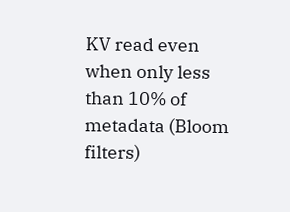KV read even when only less than 10% of metadata (Bloom filters)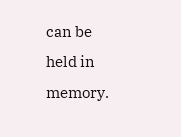can be held in memory.